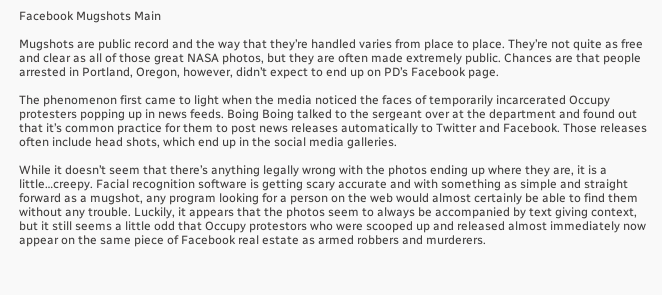Facebook Mugshots Main

Mugshots are public record and the way that they’re handled varies from place to place. They’re not quite as free and clear as all of those great NASA photos, but they are often made extremely public. Chances are that people arrested in Portland, Oregon, however, didn’t expect to end up on PD’s Facebook page.

The phenomenon first came to light when the media noticed the faces of temporarily incarcerated Occupy protesters popping up in news feeds. Boing Boing talked to the sergeant over at the department and found out that it’s common practice for them to post news releases automatically to Twitter and Facebook. Those releases often include head shots, which end up in the social media galleries.

While it doesn’t seem that there’s anything legally wrong with the photos ending up where they are, it is a little…creepy. Facial recognition software is getting scary accurate and with something as simple and straight forward as a mugshot, any program looking for a person on the web would almost certainly be able to find them without any trouble. Luckily, it appears that the photos seem to always be accompanied by text giving context, but it still seems a little odd that Occupy protestors who were scooped up and released almost immediately now appear on the same piece of Facebook real estate as armed robbers and murderers.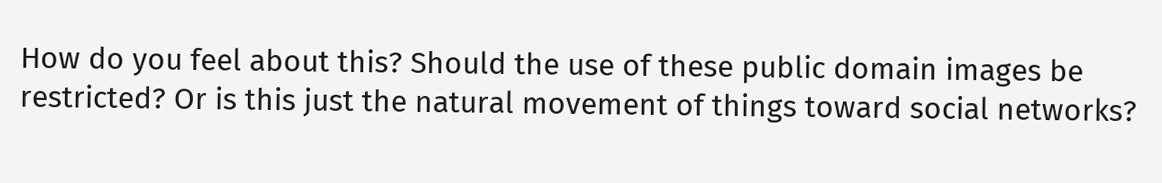How do you feel about this? Should the use of these public domain images be restricted? Or is this just the natural movement of things toward social networks?